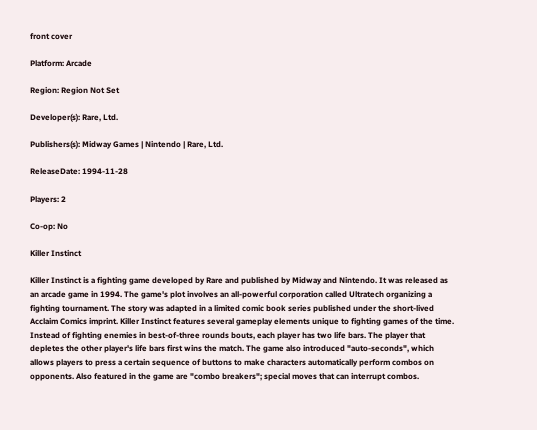front cover

Platform: Arcade

Region: Region Not Set

Developer(s): Rare, Ltd.

Publishers(s): Midway Games | Nintendo | Rare, Ltd.

ReleaseDate: 1994-11-28

Players: 2

Co-op: No

Killer Instinct

Killer Instinct is a fighting game developed by Rare and published by Midway and Nintendo. It was released as an arcade game in 1994. The game's plot involves an all-powerful corporation called Ultratech organizing a fighting tournament. The story was adapted in a limited comic book series published under the short-lived Acclaim Comics imprint. Killer Instinct features several gameplay elements unique to fighting games of the time. Instead of fighting enemies in best-of-three rounds bouts, each player has two life bars. The player that depletes the other player's life bars first wins the match. The game also introduced "auto-seconds", which allows players to press a certain sequence of buttons to make characters automatically perform combos on opponents. Also featured in the game are "combo breakers"; special moves that can interrupt combos.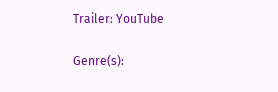Trailer: YouTube

Genre(s):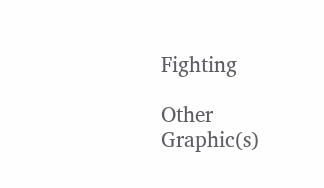Fighting

Other Graphic(s)